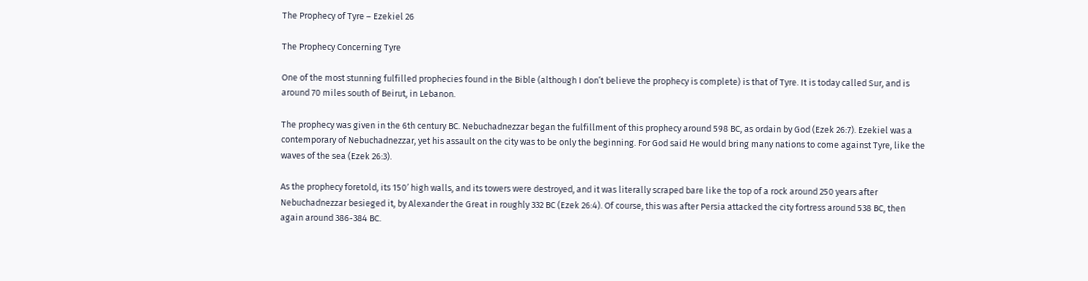The Prophecy of Tyre – Ezekiel 26

The Prophecy Concerning Tyre

One of the most stunning fulfilled prophecies found in the Bible (although I don’t believe the prophecy is complete) is that of Tyre. It is today called Sur, and is around 70 miles south of Beirut, in Lebanon.

The prophecy was given in the 6th century BC. Nebuchadnezzar began the fulfillment of this prophecy around 598 BC, as ordain by God (Ezek 26:7). Ezekiel was a contemporary of Nebuchadnezzar, yet his assault on the city was to be only the beginning. For God said He would bring many nations to come against Tyre, like the waves of the sea (Ezek 26:3).

As the prophecy foretold, its 150′ high walls, and its towers were destroyed, and it was literally scraped bare like the top of a rock around 250 years after Nebuchadnezzar besieged it, by Alexander the Great in roughly 332 BC (Ezek 26:4). Of course, this was after Persia attacked the city fortress around 538 BC, then again around 386-384 BC.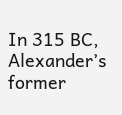In 315 BC, Alexander’s former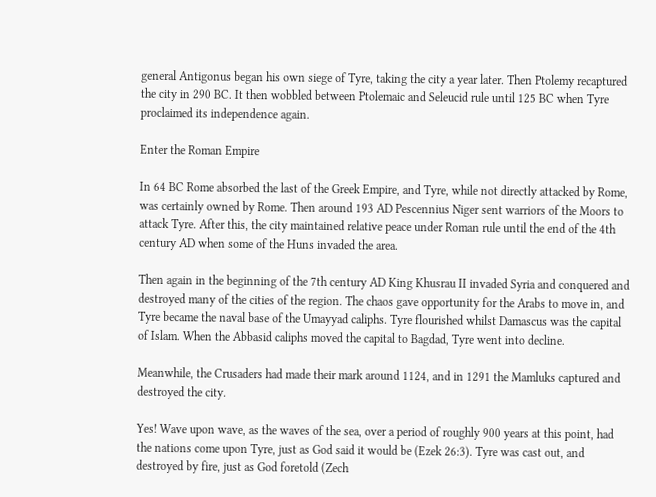general Antigonus began his own siege of Tyre, taking the city a year later. Then Ptolemy recaptured the city in 290 BC. It then wobbled between Ptolemaic and Seleucid rule until 125 BC when Tyre proclaimed its independence again.

Enter the Roman Empire

In 64 BC Rome absorbed the last of the Greek Empire, and Tyre, while not directly attacked by Rome, was certainly owned by Rome. Then around 193 AD Pescennius Niger sent warriors of the Moors to attack Tyre. After this, the city maintained relative peace under Roman rule until the end of the 4th century AD when some of the Huns invaded the area.

Then again in the beginning of the 7th century AD King Khusrau II invaded Syria and conquered and destroyed many of the cities of the region. The chaos gave opportunity for the Arabs to move in, and Tyre became the naval base of the Umayyad caliphs. Tyre flourished whilst Damascus was the capital of Islam. When the Abbasid caliphs moved the capital to Bagdad, Tyre went into decline.

Meanwhile, the Crusaders had made their mark around 1124, and in 1291 the Mamluks captured and destroyed the city.

Yes! Wave upon wave, as the waves of the sea, over a period of roughly 900 years at this point, had the nations come upon Tyre, just as God said it would be (Ezek 26:3). Tyre was cast out, and destroyed by fire, just as God foretold (Zech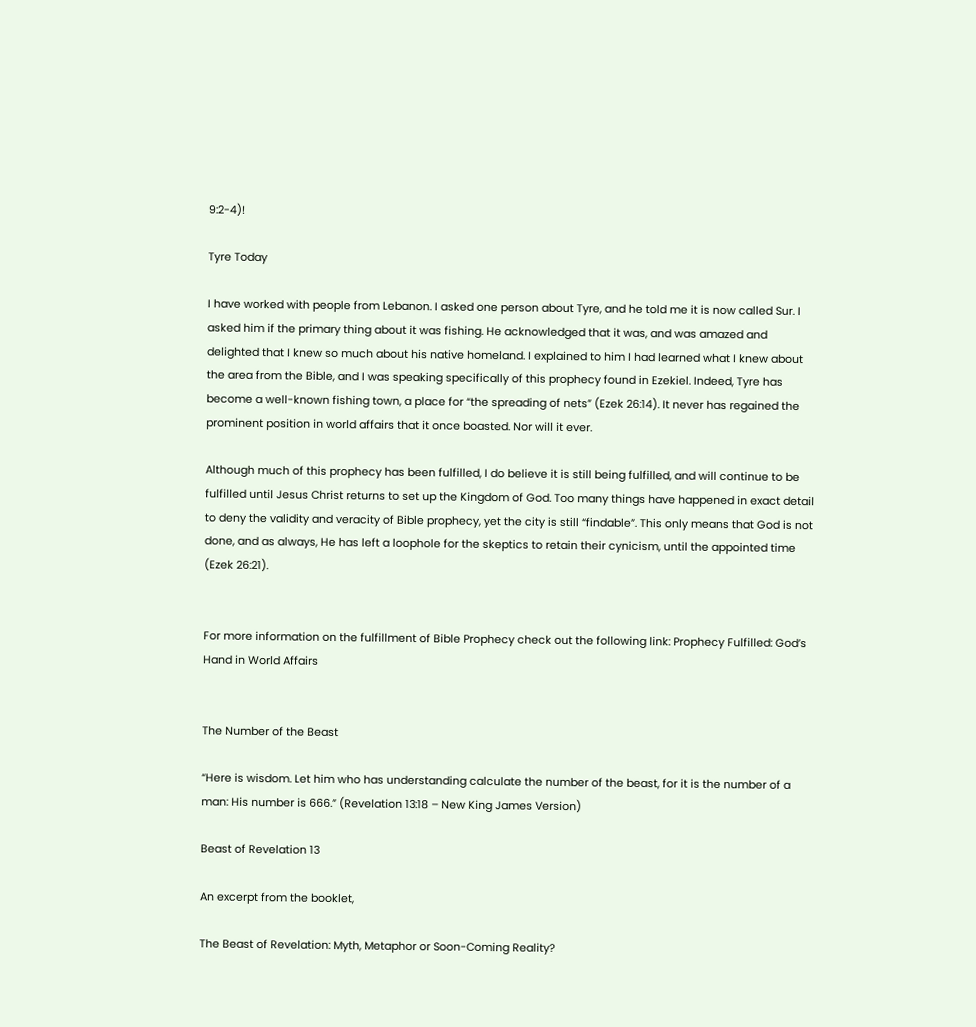9:2-4)!

Tyre Today

I have worked with people from Lebanon. I asked one person about Tyre, and he told me it is now called Sur. I asked him if the primary thing about it was fishing. He acknowledged that it was, and was amazed and delighted that I knew so much about his native homeland. I explained to him I had learned what I knew about the area from the Bible, and I was speaking specifically of this prophecy found in Ezekiel. Indeed, Tyre has become a well-known fishing town, a place for “the spreading of nets” (Ezek 26:14). It never has regained the prominent position in world affairs that it once boasted. Nor will it ever.

Although much of this prophecy has been fulfilled, I do believe it is still being fulfilled, and will continue to be fulfilled until Jesus Christ returns to set up the Kingdom of God. Too many things have happened in exact detail to deny the validity and veracity of Bible prophecy, yet the city is still “findable”. This only means that God is not done, and as always, He has left a loophole for the skeptics to retain their cynicism, until the appointed time (Ezek 26:21).


For more information on the fulfillment of Bible Prophecy check out the following link: Prophecy Fulfilled: God’s Hand in World Affairs


The Number of the Beast

“Here is wisdom. Let him who has understanding calculate the number of the beast, for it is the number of a man: His number is 666.” (Revelation 13:18 – New King James Version)

Beast of Revelation 13

An excerpt from the booklet,

The Beast of Revelation: Myth, Metaphor or Soon-Coming Reality?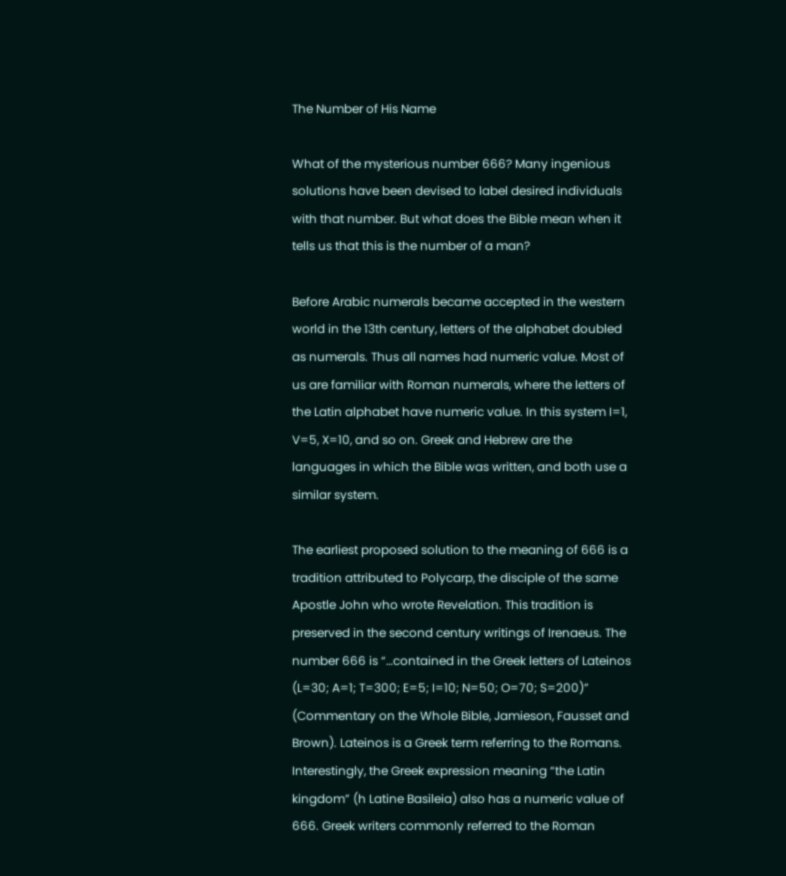The Number of His Name

What of the mysterious number 666? Many ingenious solutions have been devised to label desired individuals with that number. But what does the Bible mean when it tells us that this is the number of a man?

Before Arabic numerals became accepted in the western world in the 13th century, letters of the alphabet doubled as numerals. Thus all names had numeric value. Most of us are familiar with Roman numerals, where the letters of the Latin alphabet have numeric value. In this system I=1, V=5, X=10, and so on. Greek and Hebrew are the languages in which the Bible was written, and both use a similar system.

The earliest proposed solution to the meaning of 666 is a tradition attributed to Polycarp, the disciple of the same Apostle John who wrote Revelation. This tradition is preserved in the second century writings of Irenaeus. The number 666 is “…contained in the Greek letters of Lateinos (L=30; A=1; T=300; E=5; I=10; N=50; O=70; S=200)” (Commentary on the Whole Bible, Jamieson, Fausset and Brown). Lateinos is a Greek term referring to the Romans. Interestingly, the Greek expression meaning “the Latin kingdom” (h Latine Basileia) also has a numeric value of 666. Greek writers commonly referred to the Roman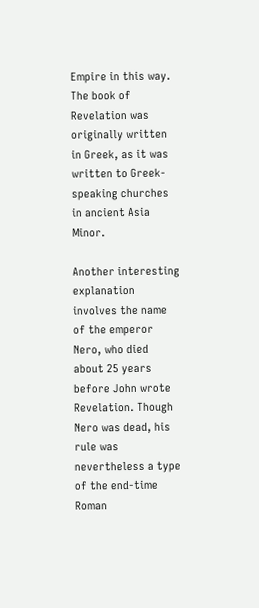Empire in this way. The book of Revelation was originally written in Greek, as it was written to Greek-speaking churches in ancient Asia Minor.

Another interesting explanation involves the name of the emperor Nero, who died about 25 years before John wrote Revelation. Though Nero was dead, his rule was nevertheless a type of the end-time Roman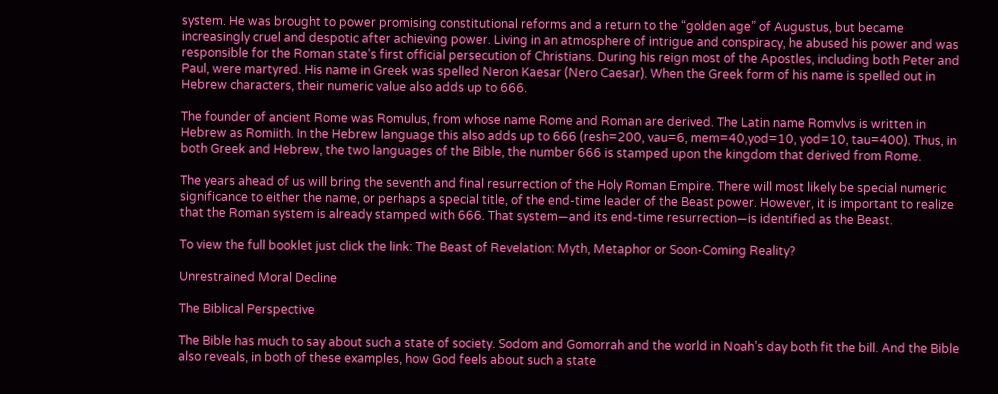system. He was brought to power promising constitutional reforms and a return to the “golden age” of Augustus, but became increasingly cruel and despotic after achieving power. Living in an atmosphere of intrigue and conspiracy, he abused his power and was responsible for the Roman state’s first official persecution of Christians. During his reign most of the Apostles, including both Peter and Paul, were martyred. His name in Greek was spelled Neron Kaesar (Nero Caesar). When the Greek form of his name is spelled out in Hebrew characters, their numeric value also adds up to 666.

The founder of ancient Rome was Romulus, from whose name Rome and Roman are derived. The Latin name Romvlvs is written in Hebrew as Romiith. In the Hebrew language this also adds up to 666 (resh=200, vau=6, mem=40,yod=10, yod=10, tau=400). Thus, in both Greek and Hebrew, the two languages of the Bible, the number 666 is stamped upon the kingdom that derived from Rome.

The years ahead of us will bring the seventh and final resurrection of the Holy Roman Empire. There will most likely be special numeric significance to either the name, or perhaps a special title, of the end-time leader of the Beast power. However, it is important to realize that the Roman system is already stamped with 666. That system—and its end-time resurrection—is identified as the Beast.

To view the full booklet just click the link: The Beast of Revelation: Myth, Metaphor or Soon-Coming Reality?

Unrestrained Moral Decline

The Biblical Perspective

The Bible has much to say about such a state of society. Sodom and Gomorrah and the world in Noah’s day both fit the bill. And the Bible also reveals, in both of these examples, how God feels about such a state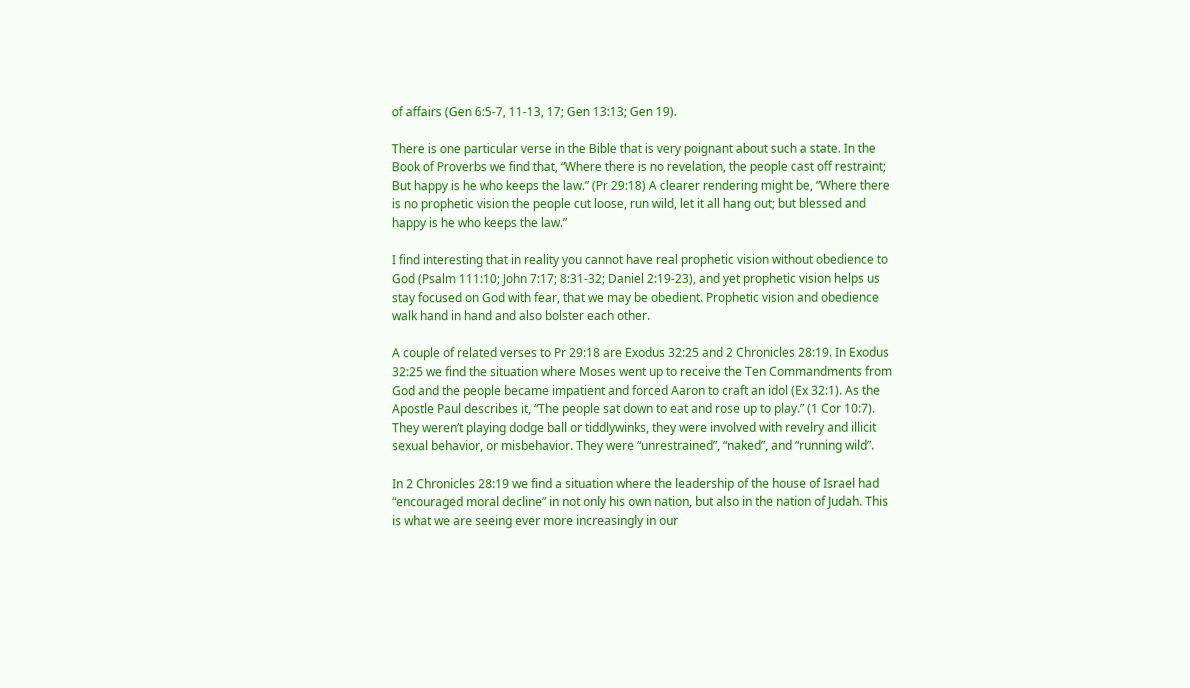of affairs (Gen 6:5-7, 11-13, 17; Gen 13:13; Gen 19).

There is one particular verse in the Bible that is very poignant about such a state. In the Book of Proverbs we find that, “Where there is no revelation, the people cast off restraint; But happy is he who keeps the law.” (Pr 29:18) A clearer rendering might be, “Where there is no prophetic vision the people cut loose, run wild, let it all hang out; but blessed and happy is he who keeps the law.”

I find interesting that in reality you cannot have real prophetic vision without obedience to God (Psalm 111:10; John 7:17; 8:31-32; Daniel 2:19-23), and yet prophetic vision helps us stay focused on God with fear, that we may be obedient. Prophetic vision and obedience walk hand in hand and also bolster each other.

A couple of related verses to Pr 29:18 are Exodus 32:25 and 2 Chronicles 28:19. In Exodus 32:25 we find the situation where Moses went up to receive the Ten Commandments from God and the people became impatient and forced Aaron to craft an idol (Ex 32:1). As the Apostle Paul describes it, “The people sat down to eat and rose up to play.” (1 Cor 10:7). They weren’t playing dodge ball or tiddlywinks, they were involved with revelry and illicit sexual behavior, or misbehavior. They were “unrestrained”, “naked”, and “running wild”.

In 2 Chronicles 28:19 we find a situation where the leadership of the house of Israel had “encouraged moral decline” in not only his own nation, but also in the nation of Judah. This is what we are seeing ever more increasingly in our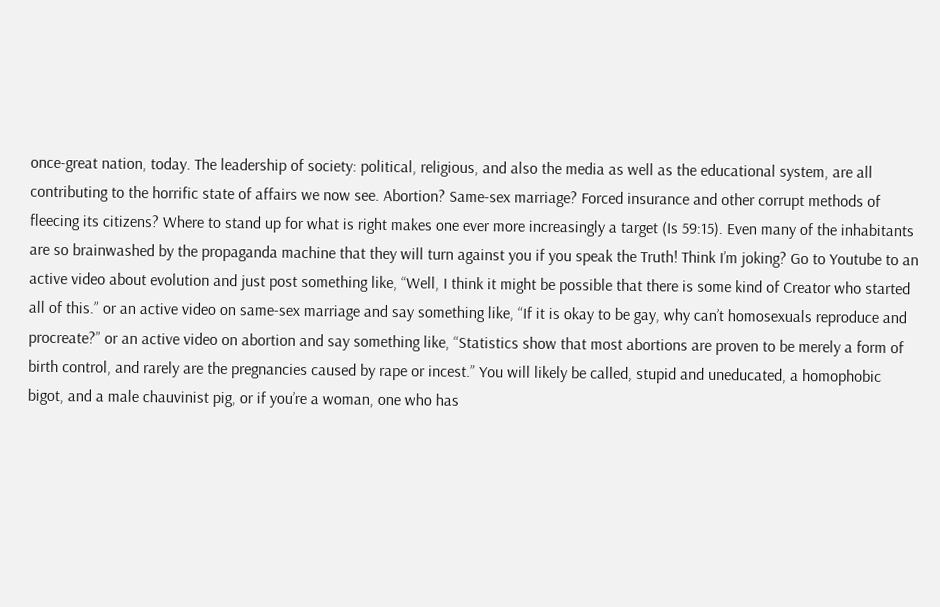once-great nation, today. The leadership of society: political, religious, and also the media as well as the educational system, are all contributing to the horrific state of affairs we now see. Abortion? Same-sex marriage? Forced insurance and other corrupt methods of fleecing its citizens? Where to stand up for what is right makes one ever more increasingly a target (Is 59:15). Even many of the inhabitants are so brainwashed by the propaganda machine that they will turn against you if you speak the Truth! Think I’m joking? Go to Youtube to an active video about evolution and just post something like, “Well, I think it might be possible that there is some kind of Creator who started all of this.” or an active video on same-sex marriage and say something like, “If it is okay to be gay, why can’t homosexuals reproduce and procreate?” or an active video on abortion and say something like, “Statistics show that most abortions are proven to be merely a form of birth control, and rarely are the pregnancies caused by rape or incest.” You will likely be called, stupid and uneducated, a homophobic bigot, and a male chauvinist pig, or if you’re a woman, one who has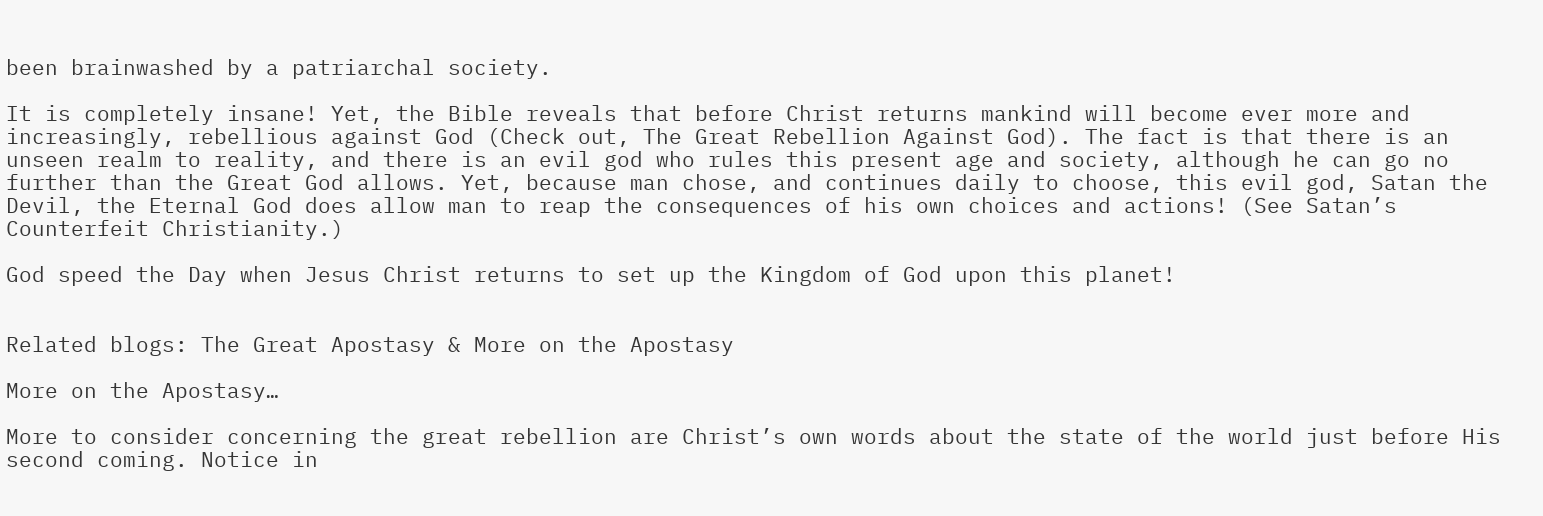been brainwashed by a patriarchal society.

It is completely insane! Yet, the Bible reveals that before Christ returns mankind will become ever more and increasingly, rebellious against God (Check out, The Great Rebellion Against God). The fact is that there is an unseen realm to reality, and there is an evil god who rules this present age and society, although he can go no further than the Great God allows. Yet, because man chose, and continues daily to choose, this evil god, Satan the Devil, the Eternal God does allow man to reap the consequences of his own choices and actions! (See Satan’s Counterfeit Christianity.)

God speed the Day when Jesus Christ returns to set up the Kingdom of God upon this planet!


Related blogs: The Great Apostasy & More on the Apostasy

More on the Apostasy…

More to consider concerning the great rebellion are Christ’s own words about the state of the world just before His second coming. Notice in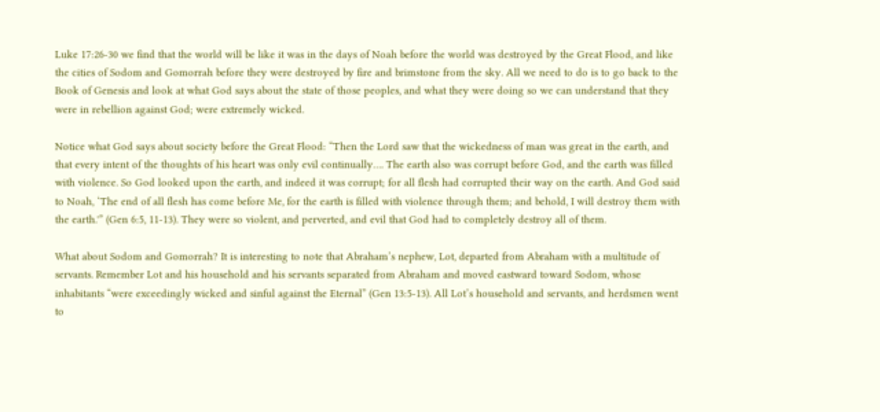Luke 17:26-30 we find that the world will be like it was in the days of Noah before the world was destroyed by the Great Flood, and like the cities of Sodom and Gomorrah before they were destroyed by fire and brimstone from the sky. All we need to do is to go back to the Book of Genesis and look at what God says about the state of those peoples, and what they were doing so we can understand that they were in rebellion against God; were extremely wicked.

Notice what God says about society before the Great Flood: “Then the Lord saw that the wickedness of man was great in the earth, and that every intent of the thoughts of his heart was only evil continually…. The earth also was corrupt before God, and the earth was filled with violence. So God looked upon the earth, and indeed it was corrupt; for all flesh had corrupted their way on the earth. And God said to Noah, ‘The end of all flesh has come before Me, for the earth is filled with violence through them; and behold, I will destroy them with the earth.'” (Gen 6:5, 11-13). They were so violent, and perverted, and evil that God had to completely destroy all of them.

What about Sodom and Gomorrah? It is interesting to note that Abraham’s nephew, Lot, departed from Abraham with a multitude of servants. Remember Lot and his household and his servants separated from Abraham and moved eastward toward Sodom, whose inhabitants “were exceedingly wicked and sinful against the Eternal” (Gen 13:5-13). All Lot’s household and servants, and herdsmen went to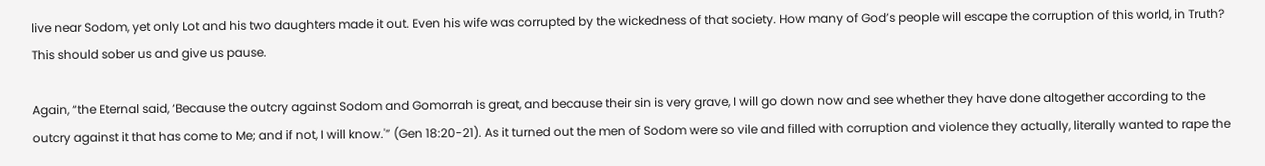live near Sodom, yet only Lot and his two daughters made it out. Even his wife was corrupted by the wickedness of that society. How many of God’s people will escape the corruption of this world, in Truth? This should sober us and give us pause.

Again, “the Eternal said, ‘Because the outcry against Sodom and Gomorrah is great, and because their sin is very grave, I will go down now and see whether they have done altogether according to the outcry against it that has come to Me; and if not, I will know.'” (Gen 18:20-21). As it turned out the men of Sodom were so vile and filled with corruption and violence they actually, literally wanted to rape the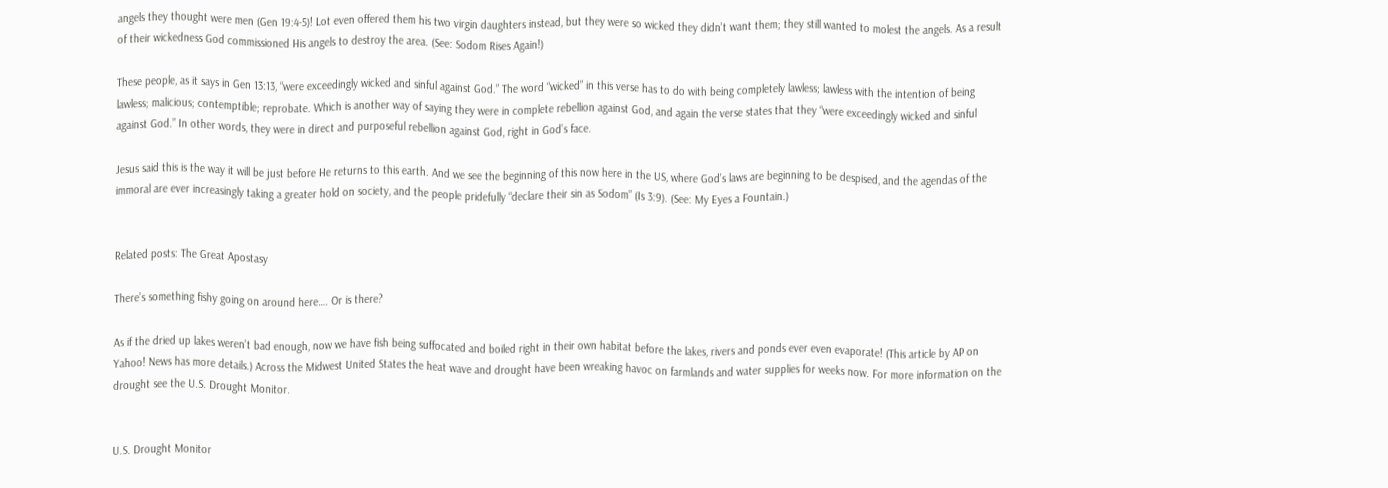angels they thought were men (Gen 19:4-5)! Lot even offered them his two virgin daughters instead, but they were so wicked they didn’t want them; they still wanted to molest the angels. As a result of their wickedness God commissioned His angels to destroy the area. (See: Sodom Rises Again!)

These people, as it says in Gen 13:13, “were exceedingly wicked and sinful against God.” The word “wicked” in this verse has to do with being completely lawless; lawless with the intention of being lawless; malicious; contemptible; reprobate. Which is another way of saying they were in complete rebellion against God, and again the verse states that they “were exceedingly wicked and sinful against God.” In other words, they were in direct and purposeful rebellion against God, right in God’s face.

Jesus said this is the way it will be just before He returns to this earth. And we see the beginning of this now here in the US, where God’s laws are beginning to be despised, and the agendas of the immoral are ever increasingly taking a greater hold on society, and the people pridefully “declare their sin as Sodom” (Is 3:9). (See: My Eyes a Fountain.)


Related posts: The Great Apostasy

There’s something fishy going on around here…. Or is there?

As if the dried up lakes weren’t bad enough, now we have fish being suffocated and boiled right in their own habitat before the lakes, rivers and ponds ever even evaporate! (This article by AP on Yahoo! News has more details.) Across the Midwest United States the heat wave and drought have been wreaking havoc on farmlands and water supplies for weeks now. For more information on the drought see the U.S. Drought Monitor.


U.S. Drought Monitor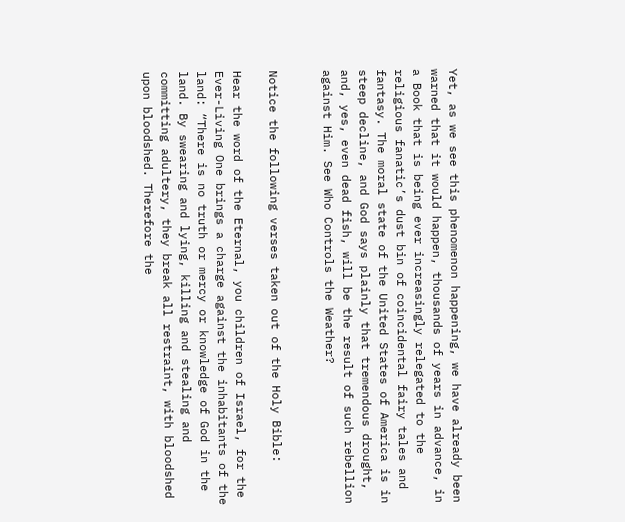Yet, as we see this phenomenon happening, we have already been warned that it would happen, thousands of years in advance, in a Book that is being ever increasingly relegated to the religious fanatic’s dust bin of coincidental fairy tales and fantasy. The moral state of the United States of America is in steep decline, and God says plainly that tremendous drought, and, yes, even dead fish, will be the result of such rebellion against Him. See Who Controls the Weather?


Notice the following verses taken out of the Holy Bible:

Hear the word of the Eternal, you children of Israel, for the Ever-Living One brings a charge against the inhabitants of the land: “There is no truth or mercy or knowledge of God in the land. By swearing and lying, killing and stealing and committing adultery, they break all restraint, with bloodshed upon bloodshed. Therefore the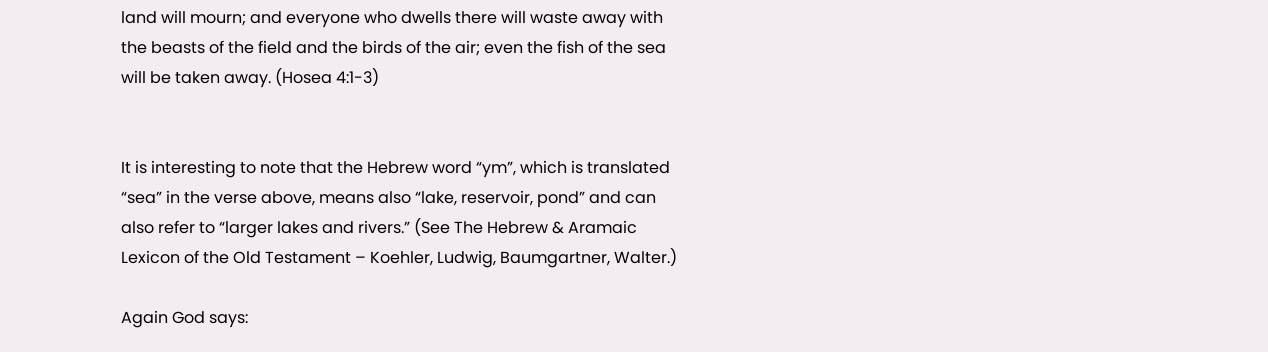land will mourn; and everyone who dwells there will waste away with the beasts of the field and the birds of the air; even the fish of the sea will be taken away. (Hosea 4:1-3)


It is interesting to note that the Hebrew word “ym”, which is translated “sea” in the verse above, means also “lake, reservoir, pond” and can also refer to “larger lakes and rivers.” (See The Hebrew & Aramaic Lexicon of the Old Testament – Koehler, Ludwig, Baumgartner, Walter.)

Again God says: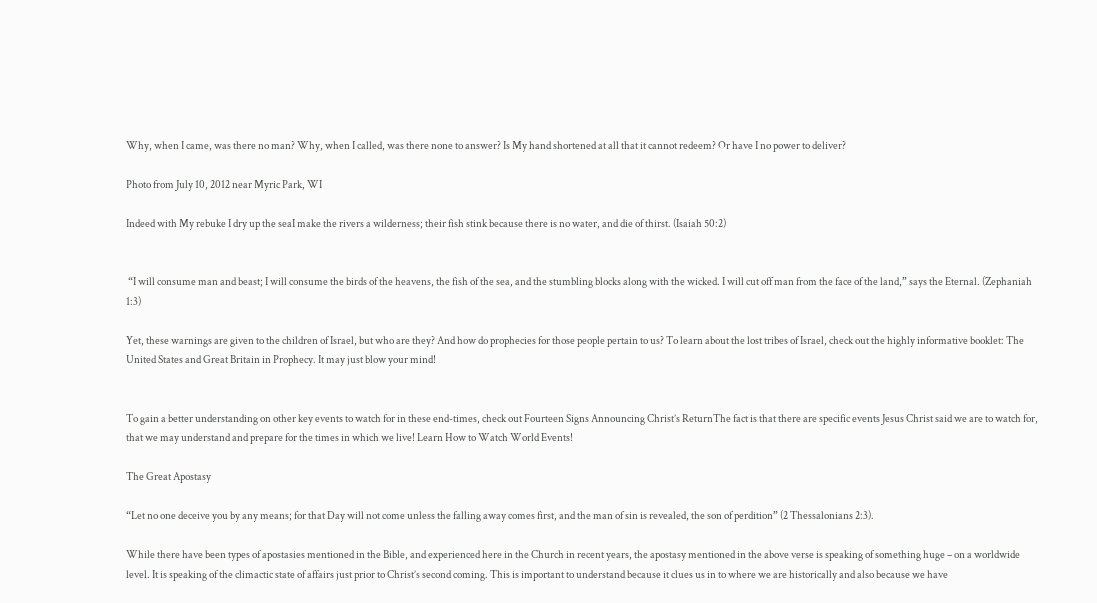Why, when I came, was there no man? Why, when I called, was there none to answer? Is My hand shortened at all that it cannot redeem? Or have I no power to deliver?

Photo from July 10, 2012 near Myric Park, WI

Indeed with My rebuke I dry up the seaI make the rivers a wilderness; their fish stink because there is no water, and die of thirst. (Isaiah 50:2)


 “I will consume man and beast; I will consume the birds of the heavens, the fish of the sea, and the stumbling blocks along with the wicked. I will cut off man from the face of the land,” says the Eternal. (Zephaniah 1:3)

Yet, these warnings are given to the children of Israel, but who are they? And how do prophecies for those people pertain to us? To learn about the lost tribes of Israel, check out the highly informative booklet: The United States and Great Britain in Prophecy. It may just blow your mind!


To gain a better understanding on other key events to watch for in these end-times, check out Fourteen Signs Announcing Christ’s ReturnThe fact is that there are specific events Jesus Christ said we are to watch for, that we may understand and prepare for the times in which we live! Learn How to Watch World Events!

The Great Apostasy

“Let no one deceive you by any means; for that Day will not come unless the falling away comes first, and the man of sin is revealed, the son of perdition” (2 Thessalonians 2:3).

While there have been types of apostasies mentioned in the Bible, and experienced here in the Church in recent years, the apostasy mentioned in the above verse is speaking of something huge – on a worldwide level. It is speaking of the climactic state of affairs just prior to Christ’s second coming. This is important to understand because it clues us in to where we are historically and also because we have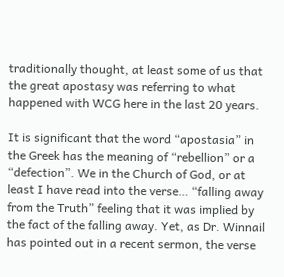traditionally thought, at least some of us that the great apostasy was referring to what happened with WCG here in the last 20 years.

It is significant that the word “apostasia” in the Greek has the meaning of “rebellion” or a “defection”. We in the Church of God, or at least I have read into the verse… “falling away from the Truth” feeling that it was implied by the fact of the falling away. Yet, as Dr. Winnail has pointed out in a recent sermon, the verse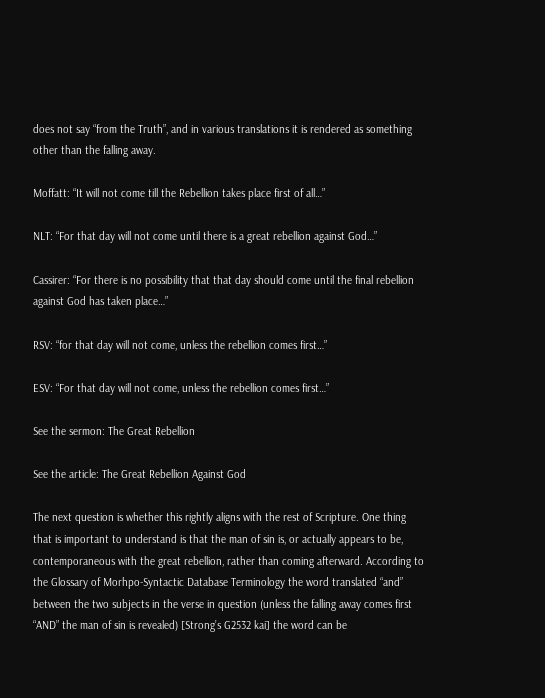does not say “from the Truth”, and in various translations it is rendered as something other than the falling away.

Moffatt: “It will not come till the Rebellion takes place first of all…”

NLT: “For that day will not come until there is a great rebellion against God…”

Cassirer: “For there is no possibility that that day should come until the final rebellion against God has taken place…”

RSV: “for that day will not come, unless the rebellion comes first…”

ESV: “For that day will not come, unless the rebellion comes first…”

See the sermon: The Great Rebellion

See the article: The Great Rebellion Against God

The next question is whether this rightly aligns with the rest of Scripture. One thing that is important to understand is that the man of sin is, or actually appears to be, contemporaneous with the great rebellion, rather than coming afterward. According to the Glossary of Morhpo-Syntactic Database Terminology the word translated “and” between the two subjects in the verse in question (unless the falling away comes first “AND” the man of sin is revealed) [Strong’s G2532 kai] the word can be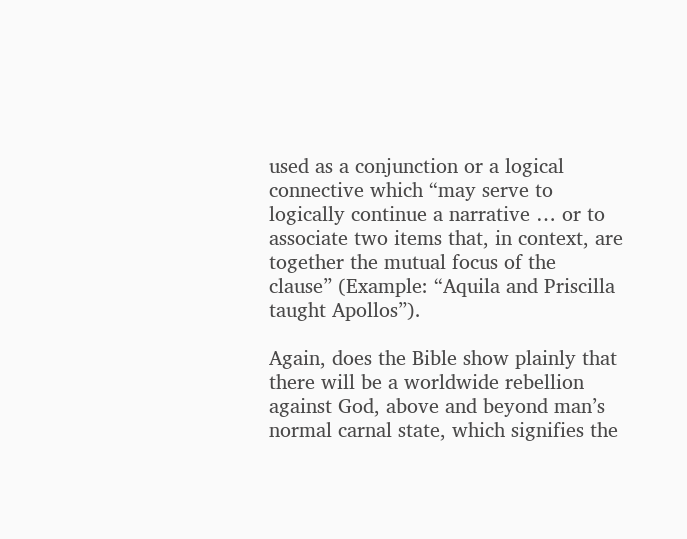used as a conjunction or a logical connective which “may serve to logically continue a narrative … or to associate two items that, in context, are together the mutual focus of the clause” (Example: “Aquila and Priscilla taught Apollos”).

Again, does the Bible show plainly that there will be a worldwide rebellion against God, above and beyond man’s normal carnal state, which signifies the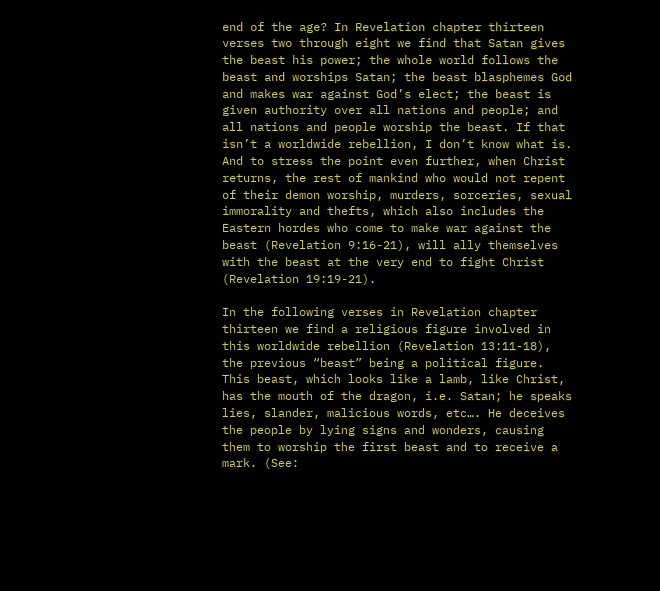end of the age? In Revelation chapter thirteen verses two through eight we find that Satan gives the beast his power; the whole world follows the beast and worships Satan; the beast blasphemes God and makes war against God’s elect; the beast is given authority over all nations and people; and all nations and people worship the beast. If that isn’t a worldwide rebellion, I don’t know what is. And to stress the point even further, when Christ returns, the rest of mankind who would not repent of their demon worship, murders, sorceries, sexual immorality and thefts, which also includes the Eastern hordes who come to make war against the beast (Revelation 9:16-21), will ally themselves with the beast at the very end to fight Christ (Revelation 19:19-21).

In the following verses in Revelation chapter thirteen we find a religious figure involved in this worldwide rebellion (Revelation 13:11-18), the previous “beast” being a political figure. This beast, which looks like a lamb, like Christ, has the mouth of the dragon, i.e. Satan; he speaks lies, slander, malicious words, etc…. He deceives the people by lying signs and wonders, causing them to worship the first beast and to receive a mark. (See: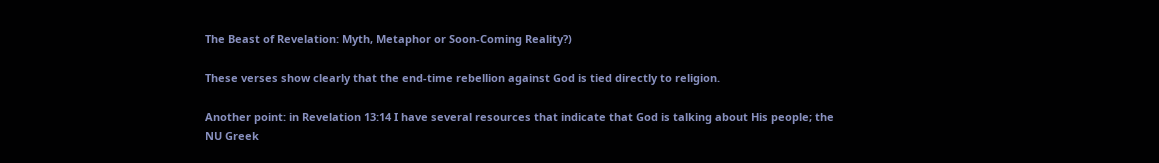The Beast of Revelation: Myth, Metaphor or Soon-Coming Reality?)

These verses show clearly that the end-time rebellion against God is tied directly to religion.

Another point: in Revelation 13:14 I have several resources that indicate that God is talking about His people; the NU Greek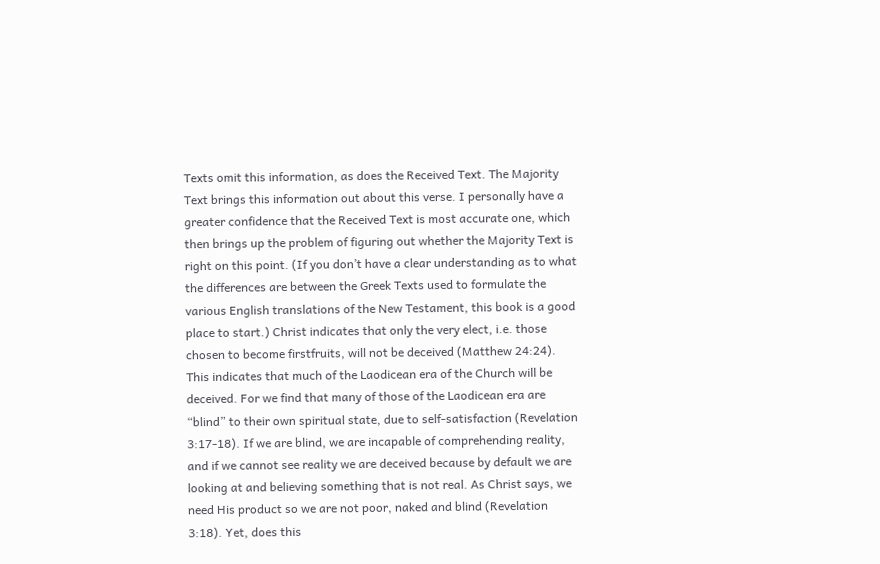Texts omit this information, as does the Received Text. The Majority Text brings this information out about this verse. I personally have a greater confidence that the Received Text is most accurate one, which then brings up the problem of figuring out whether the Majority Text is right on this point. (If you don’t have a clear understanding as to what the differences are between the Greek Texts used to formulate the various English translations of the New Testament, this book is a good place to start.) Christ indicates that only the very elect, i.e. those chosen to become firstfruits, will not be deceived (Matthew 24:24). This indicates that much of the Laodicean era of the Church will be deceived. For we find that many of those of the Laodicean era are “blind” to their own spiritual state, due to self-satisfaction (Revelation 3:17-18). If we are blind, we are incapable of comprehending reality, and if we cannot see reality we are deceived because by default we are looking at and believing something that is not real. As Christ says, we need His product so we are not poor, naked and blind (Revelation 3:18). Yet, does this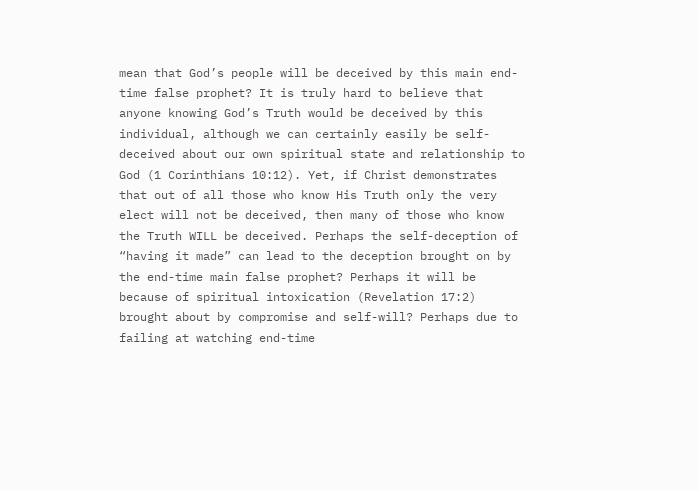mean that God’s people will be deceived by this main end-time false prophet? It is truly hard to believe that anyone knowing God’s Truth would be deceived by this individual, although we can certainly easily be self-deceived about our own spiritual state and relationship to God (1 Corinthians 10:12). Yet, if Christ demonstrates that out of all those who know His Truth only the very elect will not be deceived, then many of those who know the Truth WILL be deceived. Perhaps the self-deception of “having it made” can lead to the deception brought on by the end-time main false prophet? Perhaps it will be because of spiritual intoxication (Revelation 17:2) brought about by compromise and self-will? Perhaps due to failing at watching end-time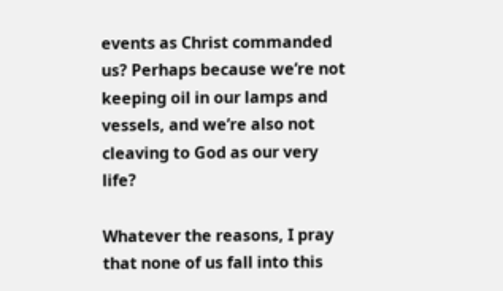events as Christ commanded us? Perhaps because we’re not keeping oil in our lamps and vessels, and we’re also not cleaving to God as our very life?

Whatever the reasons, I pray that none of us fall into this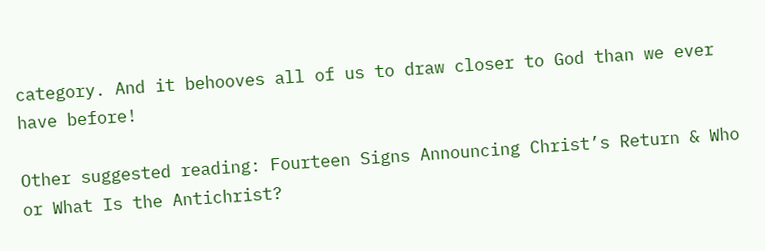category. And it behooves all of us to draw closer to God than we ever have before!

Other suggested reading: Fourteen Signs Announcing Christ’s Return & Who or What Is the Antichrist?